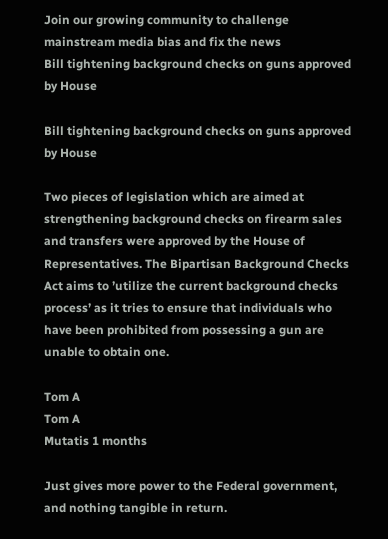Join our growing community to challenge mainstream media bias and fix the news
Bill tightening background checks on guns approved by House

Bill tightening background checks on guns approved by House

Two pieces of legislation which are aimed at strengthening background checks on firearm sales and transfers were approved by the House of Representatives. The Bipartisan Background Checks Act aims to ’utilize the current background checks process’ as it tries to ensure that individuals who have been prohibited from possessing a gun are unable to obtain one.

Tom A
Tom A
Mutatis 1 months

Just gives more power to the Federal government, and nothing tangible in return.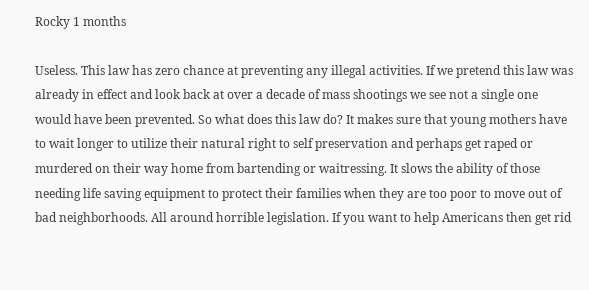Rocky 1 months

Useless. This law has zero chance at preventing any illegal activities. If we pretend this law was already in effect and look back at over a decade of mass shootings we see not a single one would have been prevented. So what does this law do? It makes sure that young mothers have to wait longer to utilize their natural right to self preservation and perhaps get raped or murdered on their way home from bartending or waitressing. It slows the ability of those needing life saving equipment to protect their families when they are too poor to move out of bad neighborhoods. All around horrible legislation. If you want to help Americans then get rid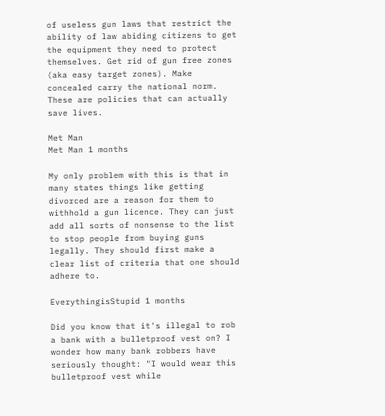of useless gun laws that restrict the ability of law abiding citizens to get the equipment they need to protect themselves. Get rid of gun free zones (aka easy target zones). Make concealed carry the national norm. These are policies that can actually save lives.

Met Man
Met Man 1 months

My only problem with this is that in many states things like getting divorced are a reason for them to withhold a gun licence. They can just add all sorts of nonsense to the list to stop people from buying guns legally. They should first make a clear list of criteria that one should adhere to.

EverythingisStupid 1 months

Did you know that it's illegal to rob a bank with a bulletproof vest on? I wonder how many bank robbers have seriously thought: "I would wear this bulletproof vest while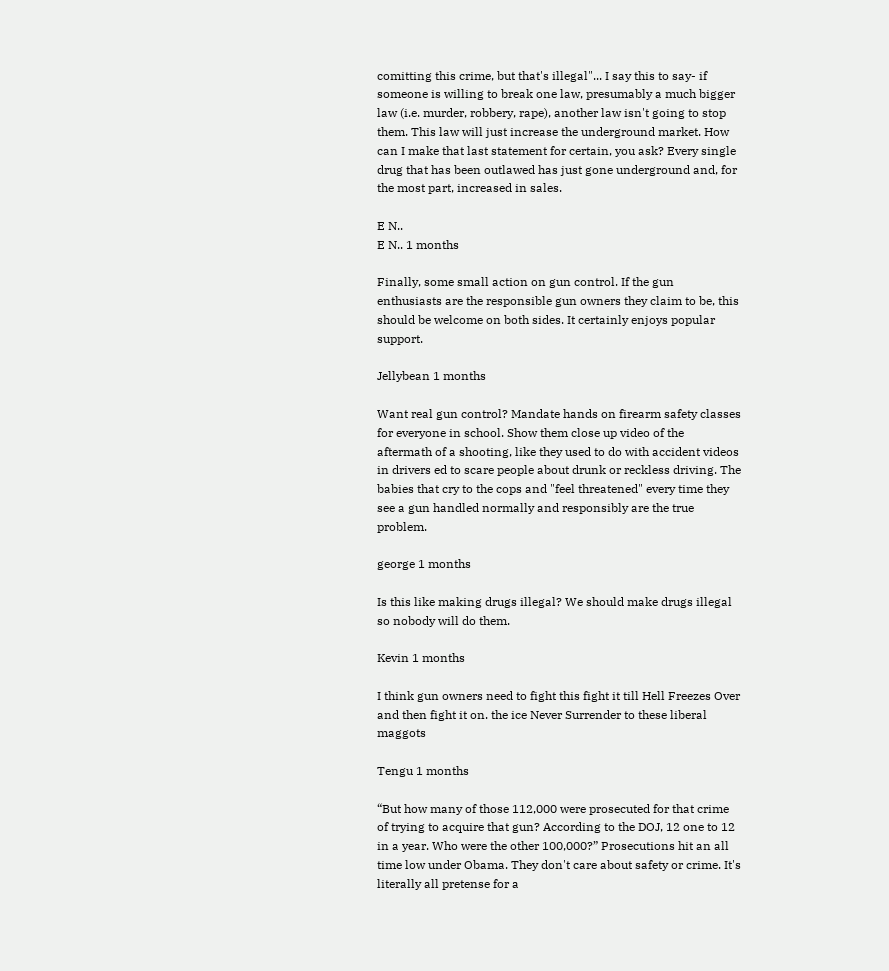comitting this crime, but that's illegal"... I say this to say- if someone is willing to break one law, presumably a much bigger law (i.e. murder, robbery, rape), another law isn't going to stop them. This law will just increase the underground market. How can I make that last statement for certain, you ask? Every single drug that has been outlawed has just gone underground and, for the most part, increased in sales.

E N..
E N.. 1 months

Finally, some small action on gun control. If the gun enthusiasts are the responsible gun owners they claim to be, this should be welcome on both sides. It certainly enjoys popular support.

Jellybean 1 months

Want real gun control? Mandate hands on firearm safety classes for everyone in school. Show them close up video of the aftermath of a shooting, like they used to do with accident videos in drivers ed to scare people about drunk or reckless driving. The babies that cry to the cops and "feel threatened" every time they see a gun handled normally and responsibly are the true problem.

george 1 months

Is this like making drugs illegal? We should make drugs illegal so nobody will do them.

Kevin 1 months

I think gun owners need to fight this fight it till Hell Freezes Over and then fight it on. the ice Never Surrender to these liberal maggots

Tengu 1 months

“But how many of those 112,000 were prosecuted for that crime of trying to acquire that gun? According to the DOJ, 12 one to 12 in a year. Who were the other 100,000?” Prosecutions hit an all time low under Obama. They don't care about safety or crime. It's literally all pretense for a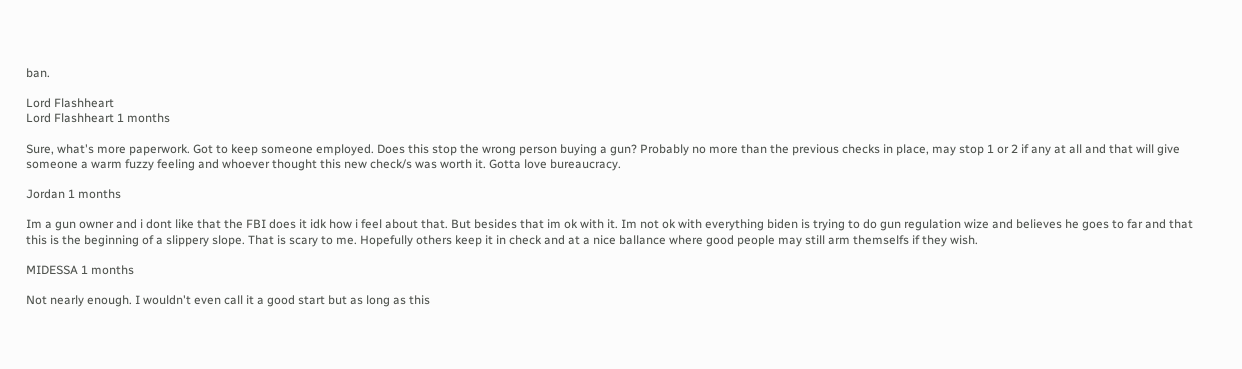ban.

Lord Flashheart
Lord Flashheart 1 months

Sure, what's more paperwork. Got to keep someone employed. Does this stop the wrong person buying a gun? Probably no more than the previous checks in place, may stop 1 or 2 if any at all and that will give someone a warm fuzzy feeling and whoever thought this new check/s was worth it. Gotta love bureaucracy.

Jordan 1 months

Im a gun owner and i dont like that the FBI does it idk how i feel about that. But besides that im ok with it. Im not ok with everything biden is trying to do gun regulation wize and believes he goes to far and that this is the beginning of a slippery slope. That is scary to me. Hopefully others keep it in check and at a nice ballance where good people may still arm themselfs if they wish.

MIDESSA 1 months

Not nearly enough. I wouldn't even call it a good start but as long as this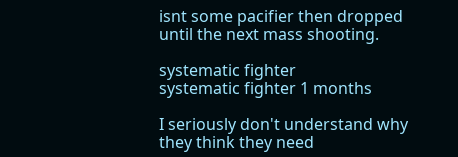isnt some pacifier then dropped until the next mass shooting.

systematic fighter
systematic fighter 1 months

I seriously don't understand why they think they need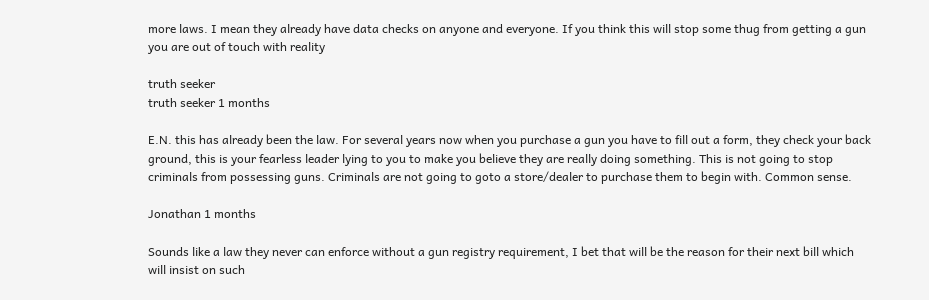more laws. I mean they already have data checks on anyone and everyone. If you think this will stop some thug from getting a gun you are out of touch with reality

truth seeker
truth seeker 1 months

E.N. this has already been the law. For several years now when you purchase a gun you have to fill out a form, they check your back ground, this is your fearless leader lying to you to make you believe they are really doing something. This is not going to stop criminals from possessing guns. Criminals are not going to goto a store/dealer to purchase them to begin with. Common sense.

Jonathan 1 months

Sounds like a law they never can enforce without a gun registry requirement, I bet that will be the reason for their next bill which will insist on such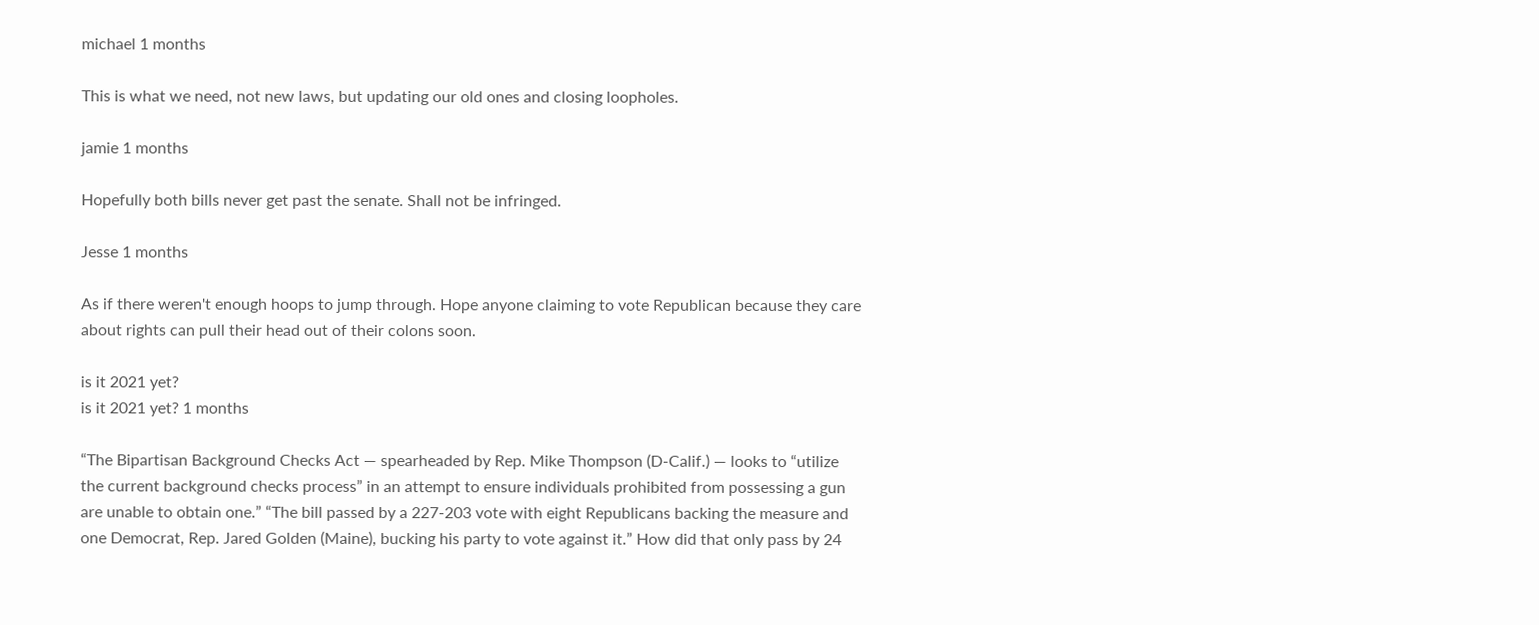michael 1 months

This is what we need, not new laws, but updating our old ones and closing loopholes.

jamie 1 months

Hopefully both bills never get past the senate. Shall not be infringed.

Jesse 1 months

As if there weren't enough hoops to jump through. Hope anyone claiming to vote Republican because they care about rights can pull their head out of their colons soon.

is it 2021 yet?
is it 2021 yet? 1 months

“The Bipartisan Background Checks Act — spearheaded by Rep. Mike Thompson (D-Calif.) — looks to “utilize the current background checks process” in an attempt to ensure individuals prohibited from possessing a gun are unable to obtain one.” “The bill passed by a 227-203 vote with eight Republicans backing the measure and one Democrat, Rep. Jared Golden (Maine), bucking his party to vote against it.” How did that only pass by 24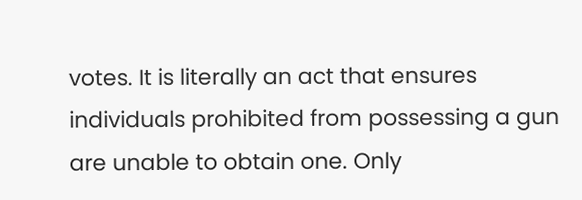votes. It is literally an act that ensures individuals prohibited from possessing a gun are unable to obtain one. Only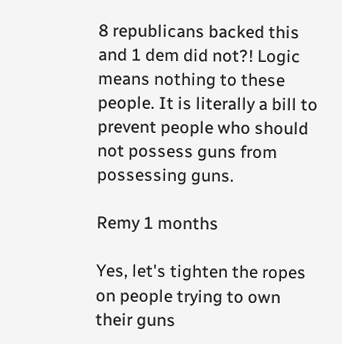8 republicans backed this and 1 dem did not?! Logic means nothing to these people. It is literally a bill to prevent people who should not possess guns from possessing guns.

Remy 1 months

Yes, let's tighten the ropes on people trying to own their guns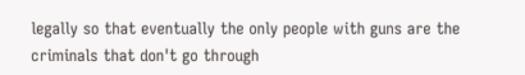legally so that eventually the only people with guns are the criminals that don't go through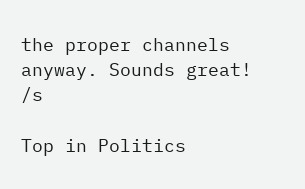the proper channels anyway. Sounds great! /s

Top in Politics